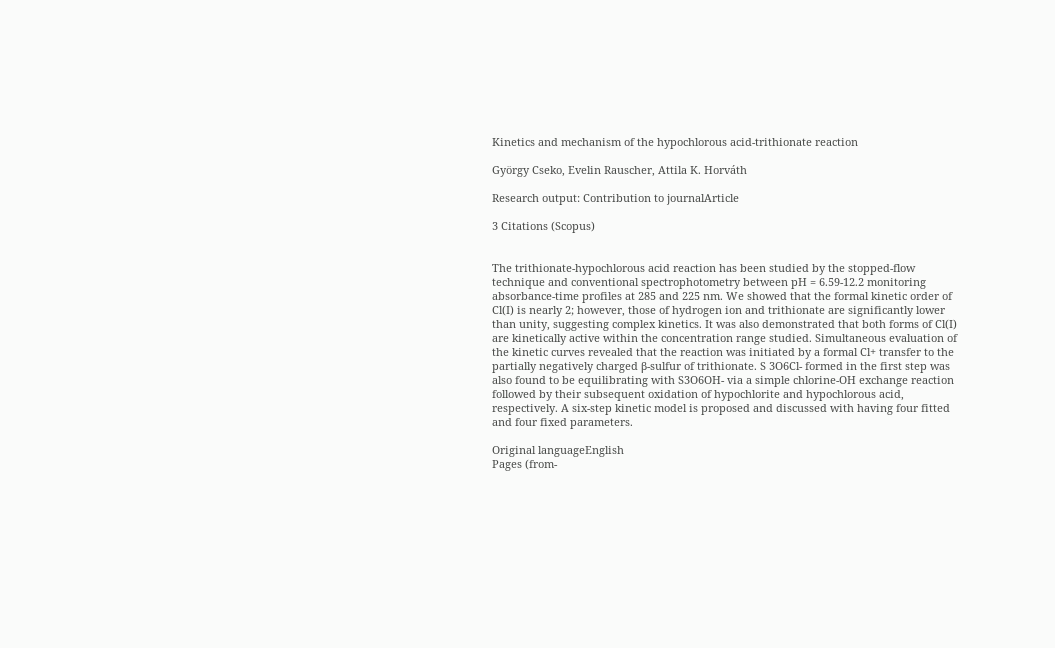Kinetics and mechanism of the hypochlorous acid-trithionate reaction

György Cseko, Evelin Rauscher, Attila K. Horváth

Research output: Contribution to journalArticle

3 Citations (Scopus)


The trithionate-hypochlorous acid reaction has been studied by the stopped-flow technique and conventional spectrophotometry between pH = 6.59-12.2 monitoring absorbance-time profiles at 285 and 225 nm. We showed that the formal kinetic order of Cl(I) is nearly 2; however, those of hydrogen ion and trithionate are significantly lower than unity, suggesting complex kinetics. It was also demonstrated that both forms of Cl(I) are kinetically active within the concentration range studied. Simultaneous evaluation of the kinetic curves revealed that the reaction was initiated by a formal Cl+ transfer to the partially negatively charged β-sulfur of trithionate. S 3O6Cl- formed in the first step was also found to be equilibrating with S3O6OH- via a simple chlorine-OH exchange reaction followed by their subsequent oxidation of hypochlorite and hypochlorous acid, respectively. A six-step kinetic model is proposed and discussed with having four fitted and four fixed parameters.

Original languageEnglish
Pages (from-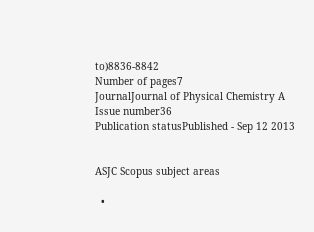to)8836-8842
Number of pages7
JournalJournal of Physical Chemistry A
Issue number36
Publication statusPublished - Sep 12 2013


ASJC Scopus subject areas

  •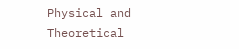Physical and Theoretical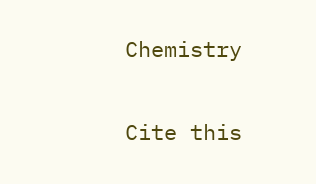Chemistry

Cite this